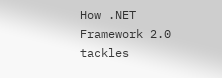How .NET Framework 2.0 tackles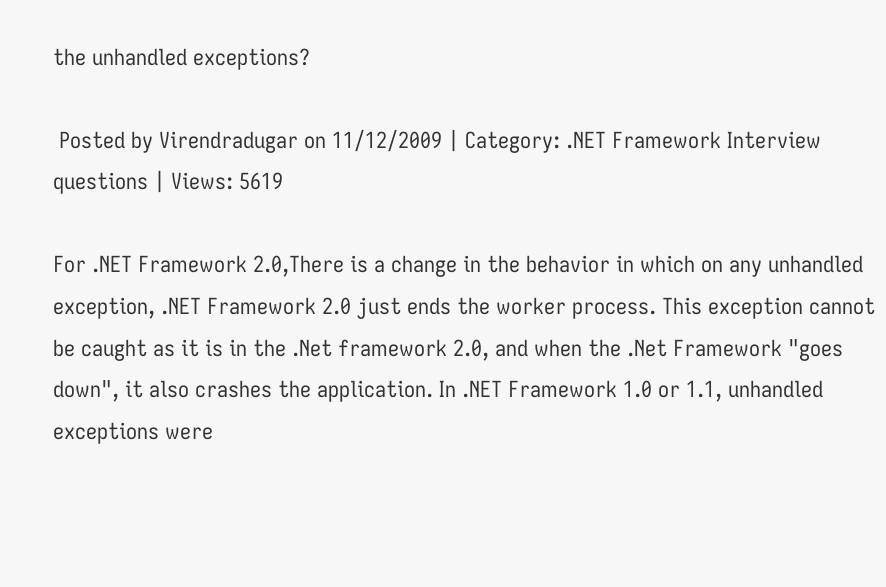the unhandled exceptions?

 Posted by Virendradugar on 11/12/2009 | Category: .NET Framework Interview questions | Views: 5619

For .NET Framework 2.0,There is a change in the behavior in which on any unhandled exception, .NET Framework 2.0 just ends the worker process. This exception cannot be caught as it is in the .Net framework 2.0, and when the .Net Framework "goes down", it also crashes the application. In .NET Framework 1.0 or 1.1, unhandled exceptions were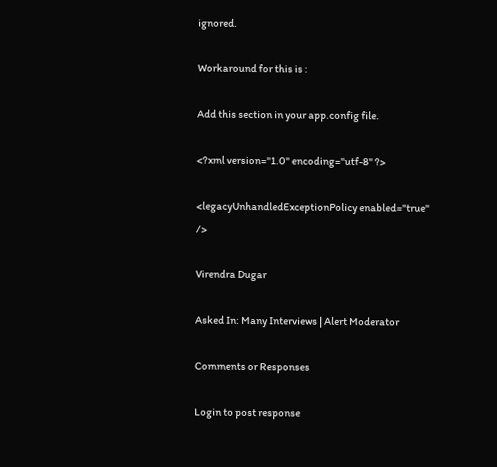ignored.

Workaround for this is :

Add this section in your app.config file.

<?xml version="1.0" encoding="utf-8" ?>

<legacyUnhandledExceptionPolicy enabled="true" />

Virendra Dugar

Asked In: Many Interviews | Alert Moderator

Comments or Responses

Login to post response